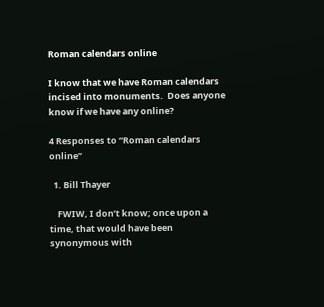Roman calendars online

I know that we have Roman calendars incised into monuments.  Does anyone know if we have any online?

4 Responses to “Roman calendars online”

  1. Bill Thayer

    FWIW, I don’t know; once upon a time, that would have been synonymous with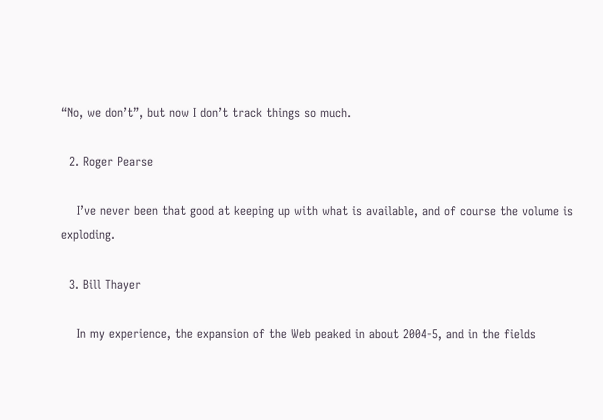“No, we don’t”, but now I don’t track things so much.

  2. Roger Pearse

    I’ve never been that good at keeping up with what is available, and of course the volume is exploding.

  3. Bill Thayer

    In my experience, the expansion of the Web peaked in about 2004-5, and in the fields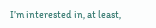I’m interested in, at least,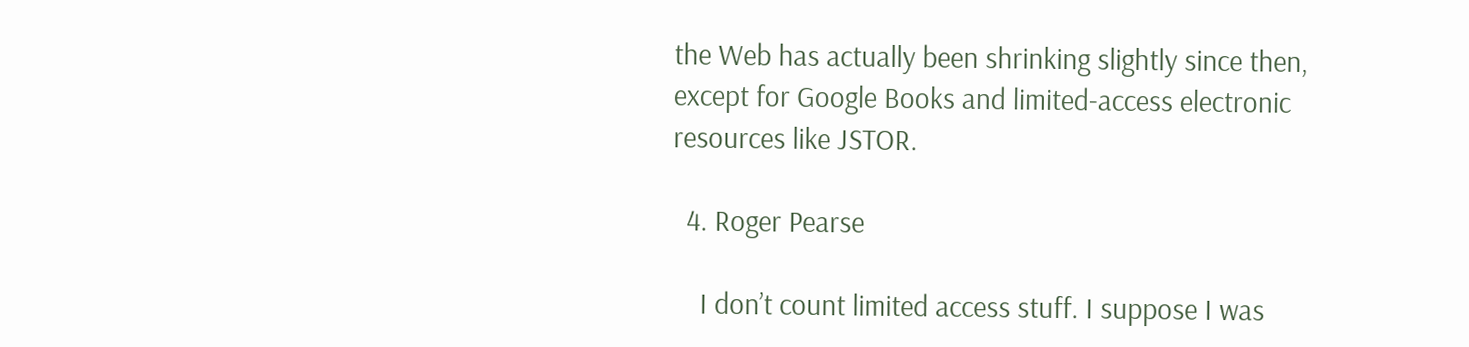the Web has actually been shrinking slightly since then, except for Google Books and limited-access electronic resources like JSTOR.

  4. Roger Pearse

    I don’t count limited access stuff. I suppose I was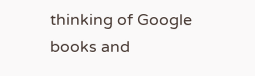thinking of Google books and